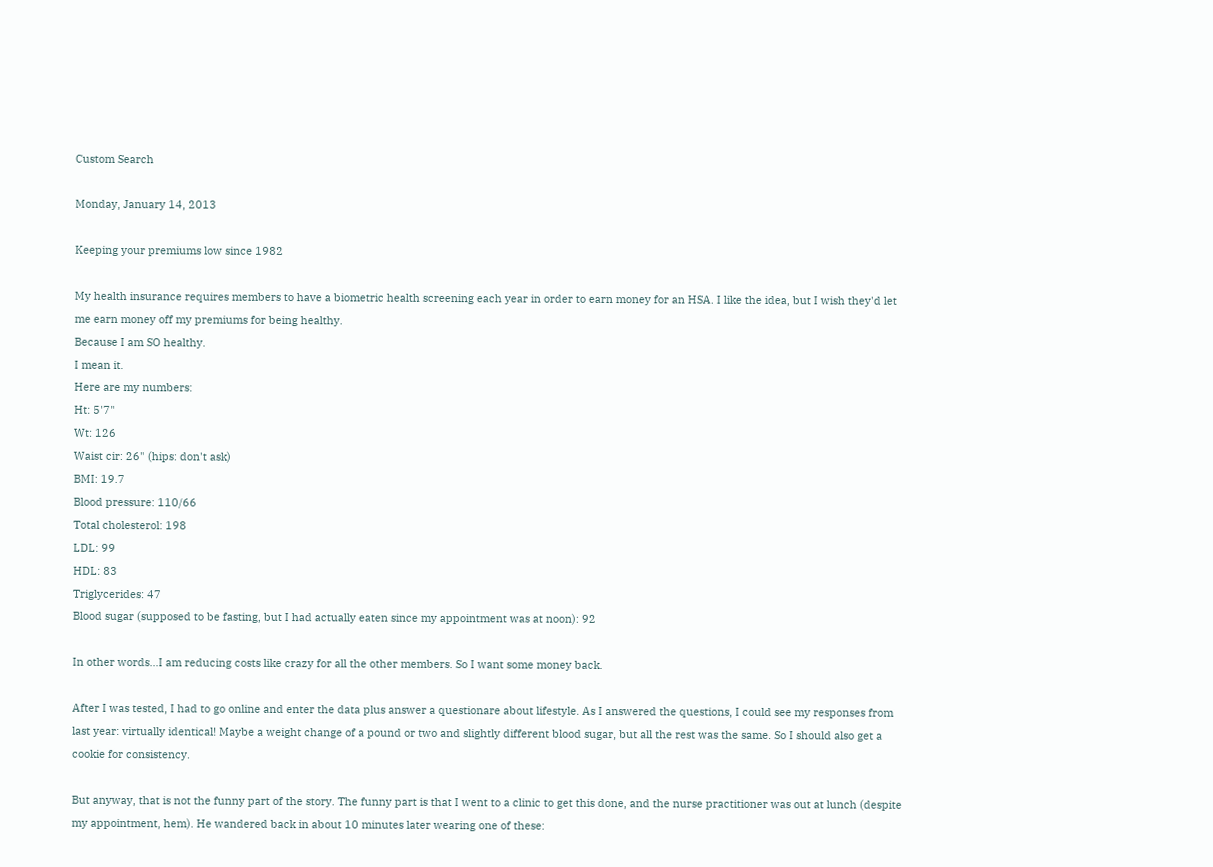Custom Search

Monday, January 14, 2013

Keeping your premiums low since 1982

My health insurance requires members to have a biometric health screening each year in order to earn money for an HSA. I like the idea, but I wish they'd let me earn money off my premiums for being healthy.
Because I am SO healthy.
I mean it.
Here are my numbers:
Ht: 5'7"
Wt: 126
Waist cir: 26" (hips: don't ask)
BMI: 19.7
Blood pressure: 110/66
Total cholesterol: 198
LDL: 99
HDL: 83
Triglycerides: 47
Blood sugar (supposed to be fasting, but I had actually eaten since my appointment was at noon): 92

In other words...I am reducing costs like crazy for all the other members. So I want some money back.

After I was tested, I had to go online and enter the data plus answer a questionare about lifestyle. As I answered the questions, I could see my responses from last year: virtually identical! Maybe a weight change of a pound or two and slightly different blood sugar, but all the rest was the same. So I should also get a cookie for consistency.

But anyway, that is not the funny part of the story. The funny part is that I went to a clinic to get this done, and the nurse practitioner was out at lunch (despite my appointment, hem). He wandered back in about 10 minutes later wearing one of these: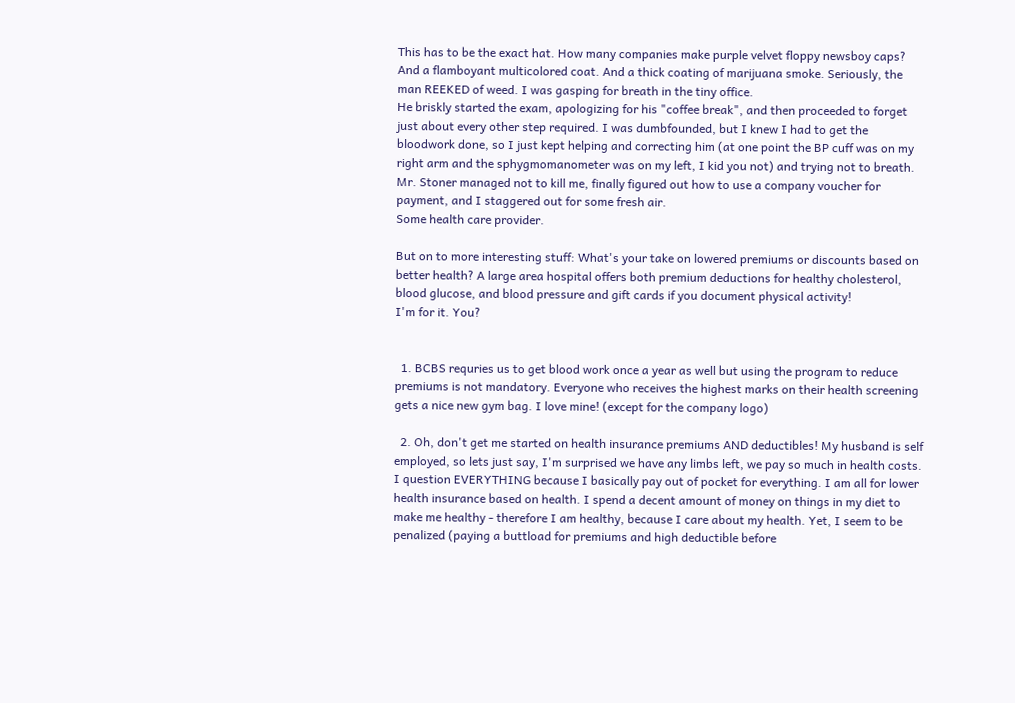This has to be the exact hat. How many companies make purple velvet floppy newsboy caps?
And a flamboyant multicolored coat. And a thick coating of marijuana smoke. Seriously, the man REEKED of weed. I was gasping for breath in the tiny office.
He briskly started the exam, apologizing for his "coffee break", and then proceeded to forget just about every other step required. I was dumbfounded, but I knew I had to get the bloodwork done, so I just kept helping and correcting him (at one point the BP cuff was on my right arm and the sphygmomanometer was on my left, I kid you not) and trying not to breath. Mr. Stoner managed not to kill me, finally figured out how to use a company voucher for payment, and I staggered out for some fresh air.
Some health care provider.

But on to more interesting stuff: What's your take on lowered premiums or discounts based on better health? A large area hospital offers both premium deductions for healthy cholesterol, blood glucose, and blood pressure and gift cards if you document physical activity!
I'm for it. You?


  1. BCBS requries us to get blood work once a year as well but using the program to reduce premiums is not mandatory. Everyone who receives the highest marks on their health screening gets a nice new gym bag. I love mine! (except for the company logo)

  2. Oh, don't get me started on health insurance premiums AND deductibles! My husband is self employed, so lets just say, I'm surprised we have any limbs left, we pay so much in health costs. I question EVERYTHING because I basically pay out of pocket for everything. I am all for lower health insurance based on health. I spend a decent amount of money on things in my diet to make me healthy - therefore I am healthy, because I care about my health. Yet, I seem to be penalized (paying a buttload for premiums and high deductible before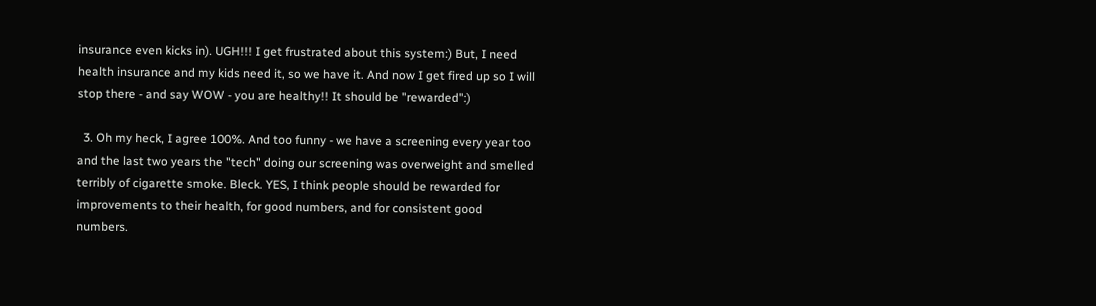insurance even kicks in). UGH!!! I get frustrated about this system:) But, I need health insurance and my kids need it, so we have it. And now I get fired up so I will stop there - and say WOW - you are healthy!! It should be "rewarded":)

  3. Oh my heck, I agree 100%. And too funny - we have a screening every year too and the last two years the "tech" doing our screening was overweight and smelled terribly of cigarette smoke. Bleck. YES, I think people should be rewarded for improvements to their health, for good numbers, and for consistent good numbers.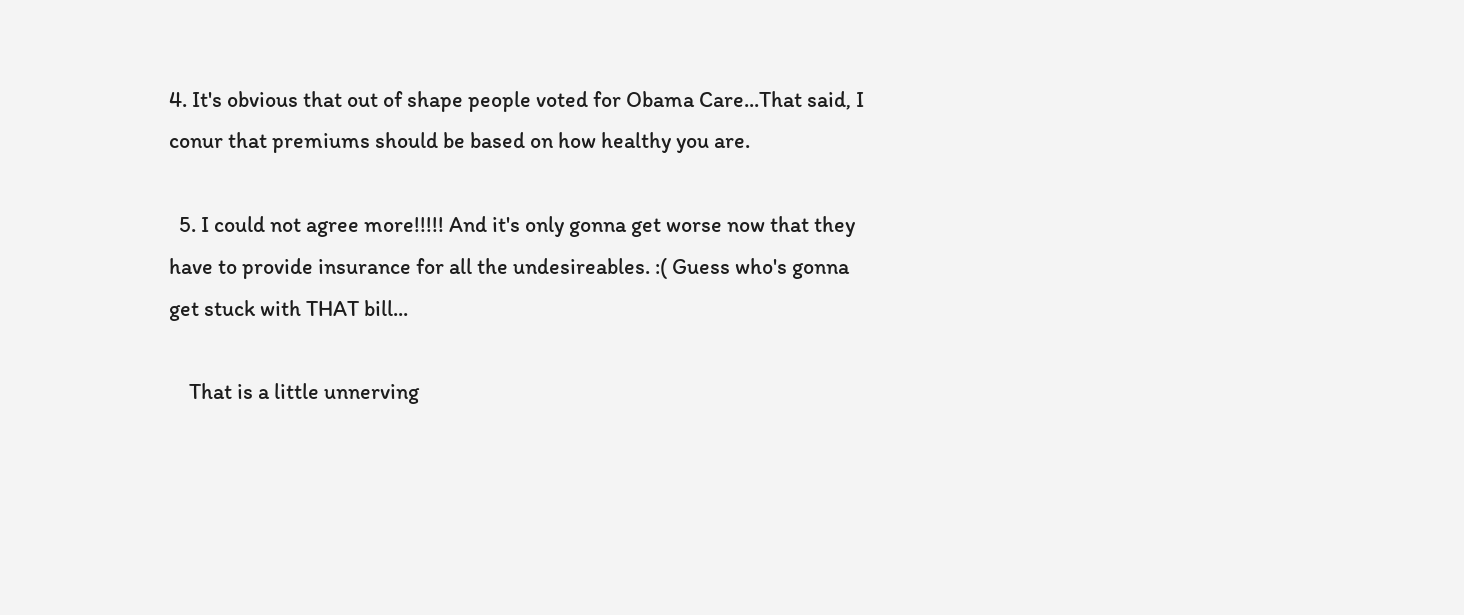4. It's obvious that out of shape people voted for Obama Care...That said, I conur that premiums should be based on how healthy you are.

  5. I could not agree more!!!!! And it's only gonna get worse now that they have to provide insurance for all the undesireables. :( Guess who's gonna get stuck with THAT bill...

    That is a little unnerving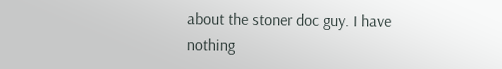about the stoner doc guy. I have nothing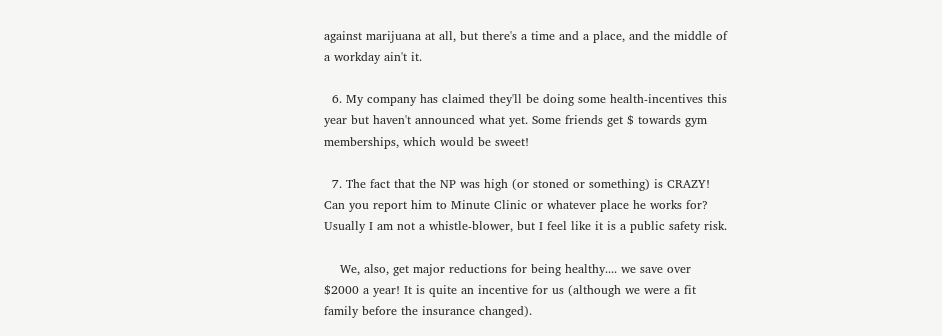against marijuana at all, but there's a time and a place, and the middle of a workday ain't it.

  6. My company has claimed they'll be doing some health-incentives this year but haven't announced what yet. Some friends get $ towards gym memberships, which would be sweet!

  7. The fact that the NP was high (or stoned or something) is CRAZY! Can you report him to Minute Clinic or whatever place he works for? Usually I am not a whistle-blower, but I feel like it is a public safety risk.

    We, also, get major reductions for being healthy.... we save over $2000 a year! It is quite an incentive for us (although we were a fit family before the insurance changed).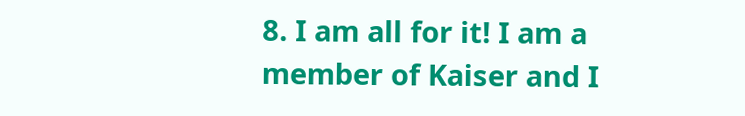8. I am all for it! I am a member of Kaiser and I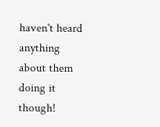haven't heard anything about them doing it though!